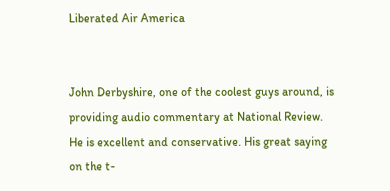Liberated Air America


John Derbyshire, one of the coolest guys around, is providing audio commentary at National Review. He is excellent and conservative. His great saying on the t-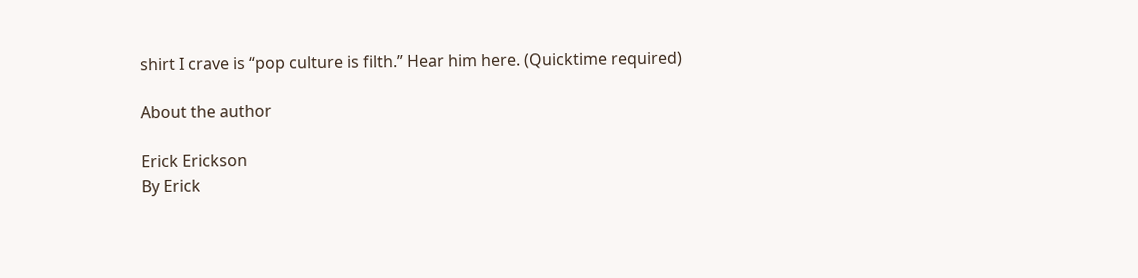shirt I crave is “pop culture is filth.” Hear him here. (Quicktime required)

About the author

Erick Erickson
By Erick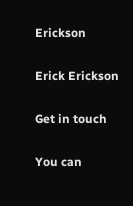Erickson

Erick Erickson

Get in touch

You can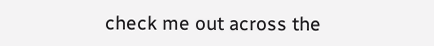check me out across the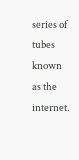series of tubes known as the internet.